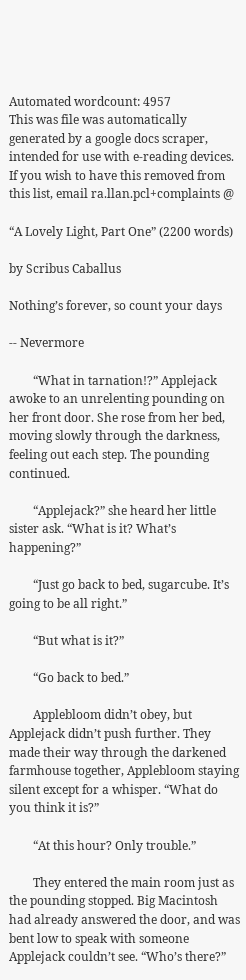Automated wordcount: 4957
This was file was automatically generated by a google docs scraper, intended for use with e-reading devices. If you wish to have this removed from this list, email ra.llan.pcl+complaints @

“A Lovely Light, Part One” (2200 words)

by Scribus Caballus

Nothing’s forever, so count your days

-- Nevermore

        “What in tarnation!?” Applejack awoke to an unrelenting pounding on her front door. She rose from her bed, moving slowly through the darkness, feeling out each step. The pounding continued.

        “Applejack?” she heard her little sister ask. “What is it? What’s happening?”

        “Just go back to bed, sugarcube. It’s going to be all right.”

        “But what is it?”

        “Go back to bed.”

        Applebloom didn’t obey, but Applejack didn’t push further. They made their way through the darkened farmhouse together, Applebloom staying silent except for a whisper. “What do you think it is?”

        “At this hour? Only trouble.”

        They entered the main room just as the pounding stopped. Big Macintosh had already answered the door, and was bent low to speak with someone Applejack couldn’t see. “Who’s there?”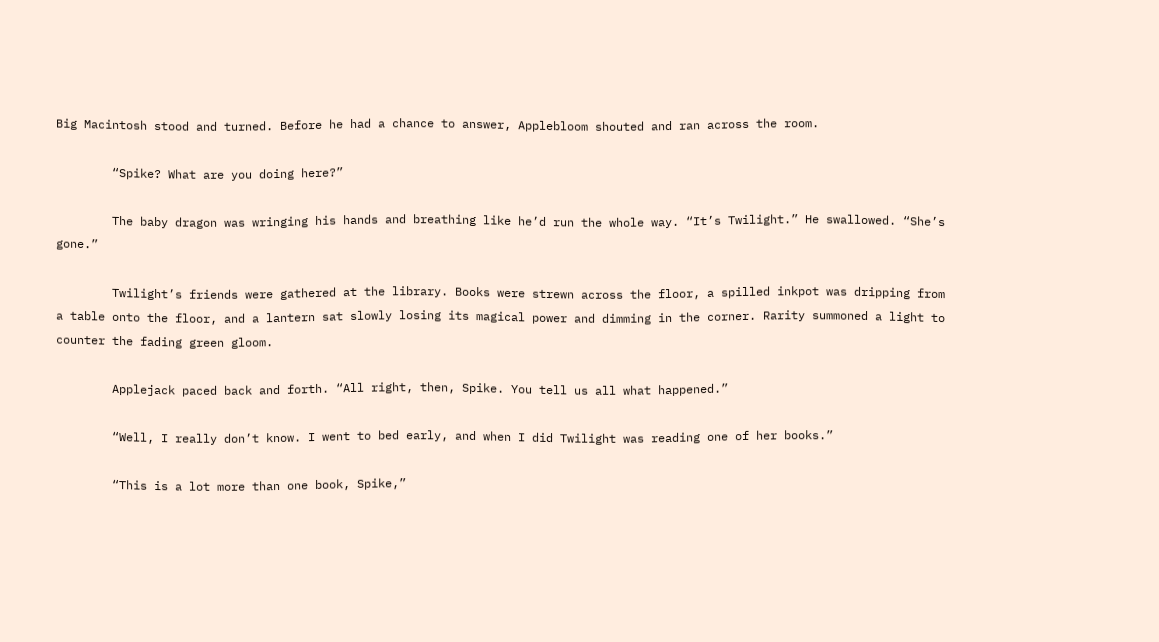Big Macintosh stood and turned. Before he had a chance to answer, Applebloom shouted and ran across the room.

        “Spike? What are you doing here?”

        The baby dragon was wringing his hands and breathing like he’d run the whole way. “It’s Twilight.” He swallowed. “She’s gone.”

        Twilight’s friends were gathered at the library. Books were strewn across the floor, a spilled inkpot was dripping from a table onto the floor, and a lantern sat slowly losing its magical power and dimming in the corner. Rarity summoned a light to counter the fading green gloom.

        Applejack paced back and forth. “All right, then, Spike. You tell us all what happened.”

        “Well, I really don’t know. I went to bed early, and when I did Twilight was reading one of her books.”

        “This is a lot more than one book, Spike,”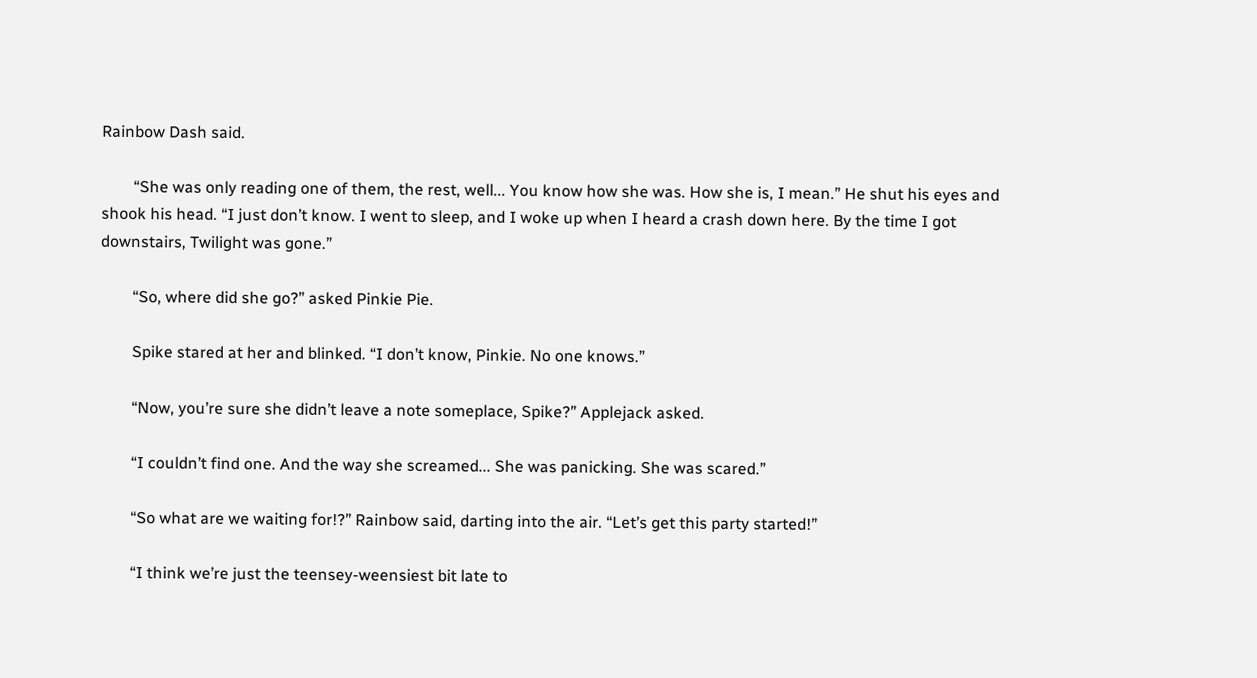Rainbow Dash said.

        “She was only reading one of them, the rest, well... You know how she was. How she is, I mean.” He shut his eyes and shook his head. “I just don’t know. I went to sleep, and I woke up when I heard a crash down here. By the time I got downstairs, Twilight was gone.”

        “So, where did she go?” asked Pinkie Pie.

        Spike stared at her and blinked. “I don’t know, Pinkie. No one knows.”

        “Now, you’re sure she didn’t leave a note someplace, Spike?” Applejack asked.

        “I couldn’t find one. And the way she screamed... She was panicking. She was scared.”

        “So what are we waiting for!?” Rainbow said, darting into the air. “Let’s get this party started!”

        “I think we’re just the teensey-weensiest bit late to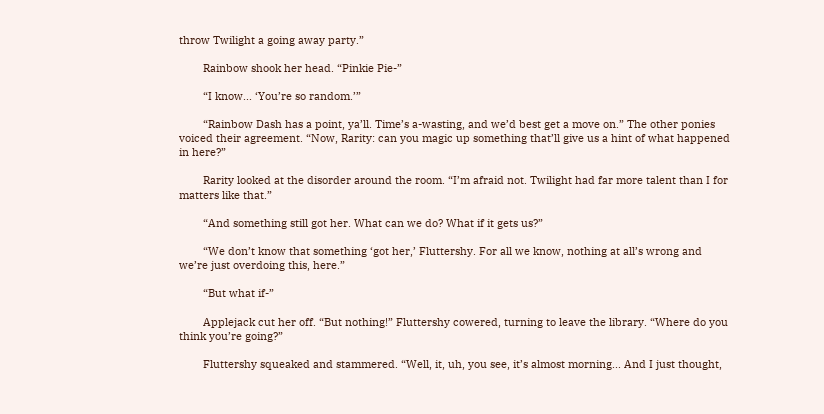throw Twilight a going away party.”

        Rainbow shook her head. “Pinkie Pie-”

        “I know... ‘You’re so random.’”

        “Rainbow Dash has a point, ya’ll. Time’s a-wasting, and we’d best get a move on.” The other ponies voiced their agreement. “Now, Rarity: can you magic up something that’ll give us a hint of what happened in here?”

        Rarity looked at the disorder around the room. “I’m afraid not. Twilight had far more talent than I for matters like that.”

        “And something still got her. What can we do? What if it gets us?”

        “We don’t know that something ‘got her,’ Fluttershy. For all we know, nothing at all’s wrong and we’re just overdoing this, here.”

        “But what if-”

        Applejack cut her off. “But nothing!” Fluttershy cowered, turning to leave the library. “Where do you think you’re going?”

        Fluttershy squeaked and stammered. “Well, it, uh, you see, it’s almost morning... And I just thought,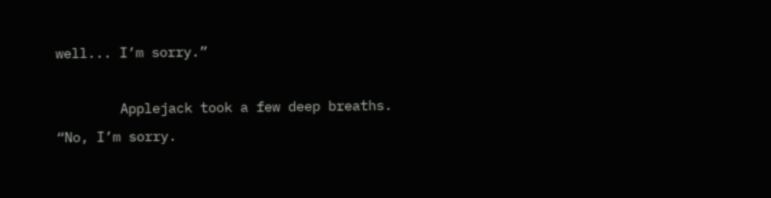well... I’m sorry.”

        Applejack took a few deep breaths. “No, I’m sorry.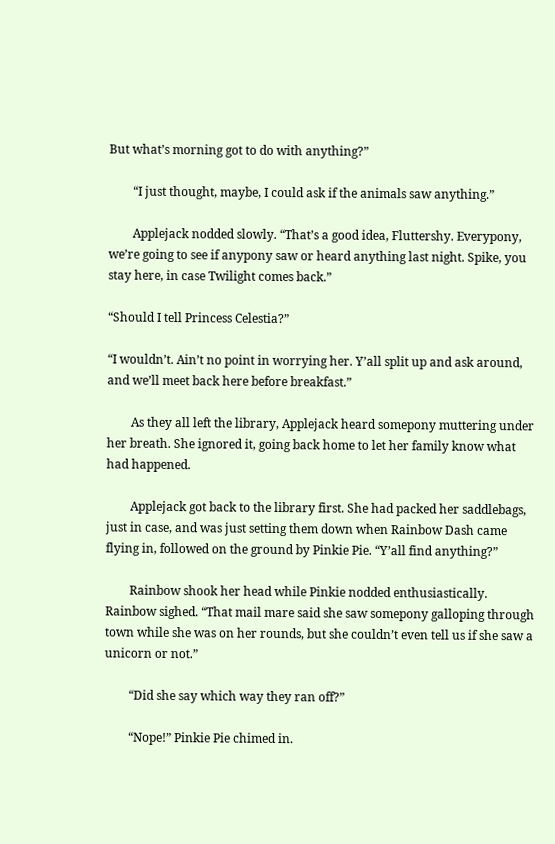But what’s morning got to do with anything?”

        “I just thought, maybe, I could ask if the animals saw anything.”

        Applejack nodded slowly. “That’s a good idea, Fluttershy. Everypony, we’re going to see if anypony saw or heard anything last night. Spike, you stay here, in case Twilight comes back.”

“Should I tell Princess Celestia?”

“I wouldn’t. Ain’t no point in worrying her. Y’all split up and ask around, and we’ll meet back here before breakfast.”

        As they all left the library, Applejack heard somepony muttering under her breath. She ignored it, going back home to let her family know what had happened.

        Applejack got back to the library first. She had packed her saddlebags, just in case, and was just setting them down when Rainbow Dash came flying in, followed on the ground by Pinkie Pie. “Y’all find anything?”

        Rainbow shook her head while Pinkie nodded enthusiastically. Rainbow sighed. “That mail mare said she saw somepony galloping through town while she was on her rounds, but she couldn’t even tell us if she saw a unicorn or not.”

        “Did she say which way they ran off?”

        “Nope!” Pinkie Pie chimed in.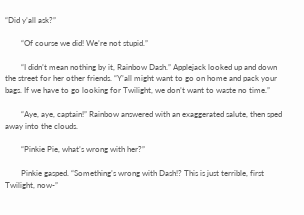“Did y’all ask?”

        “Of course we did! We’re not stupid.”

        “I didn’t mean nothing by it, Rainbow Dash.” Applejack looked up and down the street for her other friends. “Y’all might want to go on home and pack your bags. If we have to go looking for Twilight, we don’t want to waste no time.”

        “Aye, aye, captain!” Rainbow answered with an exaggerated salute, then sped away into the clouds.

        “Pinkie Pie, what’s wrong with her?”

        Pinkie gasped. “Something’s wrong with Dash!? This is just terrible, first Twilight, now-”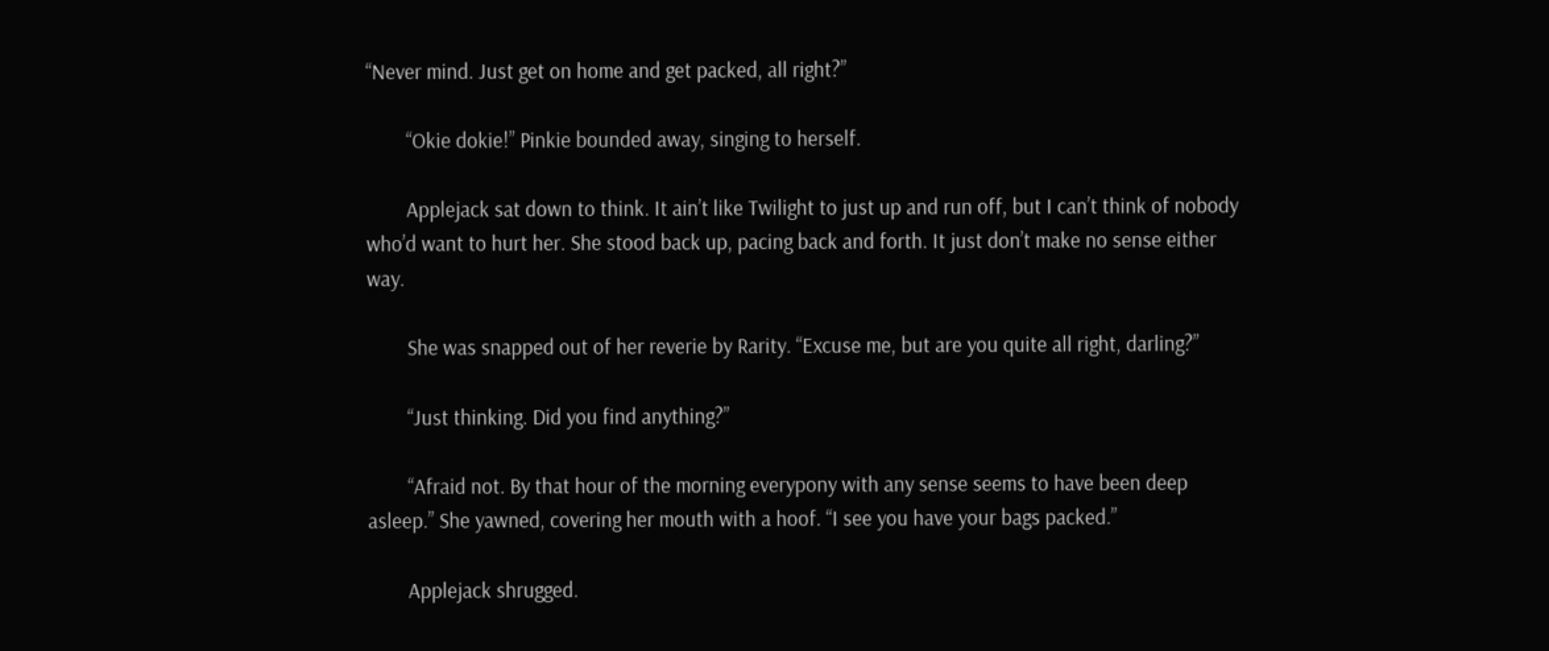“Never mind. Just get on home and get packed, all right?”

        “Okie dokie!” Pinkie bounded away, singing to herself.

        Applejack sat down to think. It ain’t like Twilight to just up and run off, but I can’t think of nobody who’d want to hurt her. She stood back up, pacing back and forth. It just don’t make no sense either way.

        She was snapped out of her reverie by Rarity. “Excuse me, but are you quite all right, darling?”

        “Just thinking. Did you find anything?”

        “Afraid not. By that hour of the morning everypony with any sense seems to have been deep asleep.” She yawned, covering her mouth with a hoof. “I see you have your bags packed.”

        Applejack shrugged.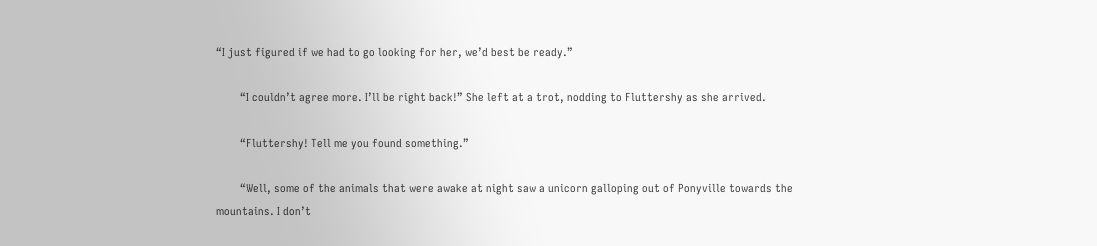“I just figured if we had to go looking for her, we’d best be ready.”

        “I couldn’t agree more. I’ll be right back!” She left at a trot, nodding to Fluttershy as she arrived.

        “Fluttershy! Tell me you found something.”

        “Well, some of the animals that were awake at night saw a unicorn galloping out of Ponyville towards the mountains. I don’t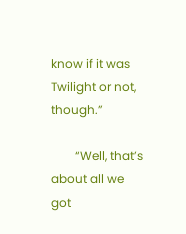know if it was Twilight or not, though.”

        “Well, that’s about all we got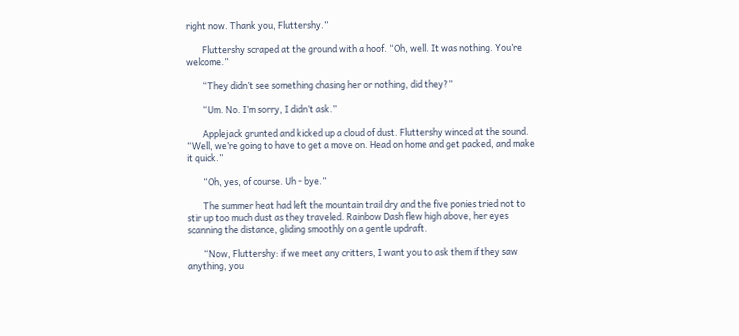right now. Thank you, Fluttershy.”

        Fluttershy scraped at the ground with a hoof. “Oh, well. It was nothing. You’re welcome.”

        “They didn’t see something chasing her or nothing, did they?”

        “Um. No. I’m sorry, I didn’t ask.”

        Applejack grunted and kicked up a cloud of dust. Fluttershy winced at the sound. “Well, we’re going to have to get a move on. Head on home and get packed, and make it quick.”

        “Oh, yes, of course. Uh - bye.”

        The summer heat had left the mountain trail dry and the five ponies tried not to stir up too much dust as they traveled. Rainbow Dash flew high above, her eyes scanning the distance, gliding smoothly on a gentle updraft.

        “Now, Fluttershy: if we meet any critters, I want you to ask them if they saw anything, you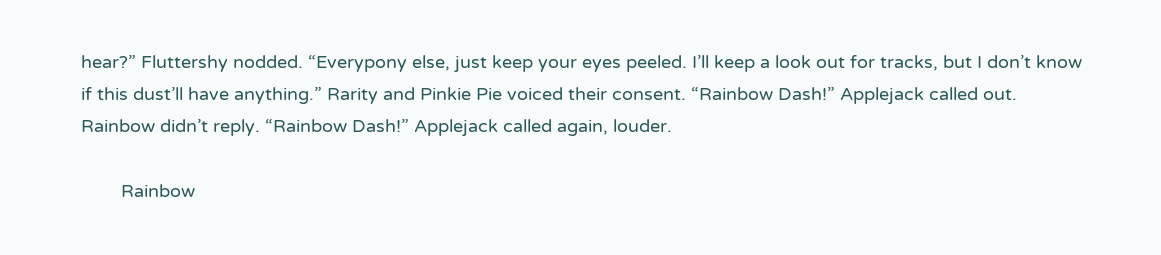hear?” Fluttershy nodded. “Everypony else, just keep your eyes peeled. I’ll keep a look out for tracks, but I don’t know if this dust’ll have anything.” Rarity and Pinkie Pie voiced their consent. “Rainbow Dash!” Applejack called out. Rainbow didn’t reply. “Rainbow Dash!” Applejack called again, louder.

        Rainbow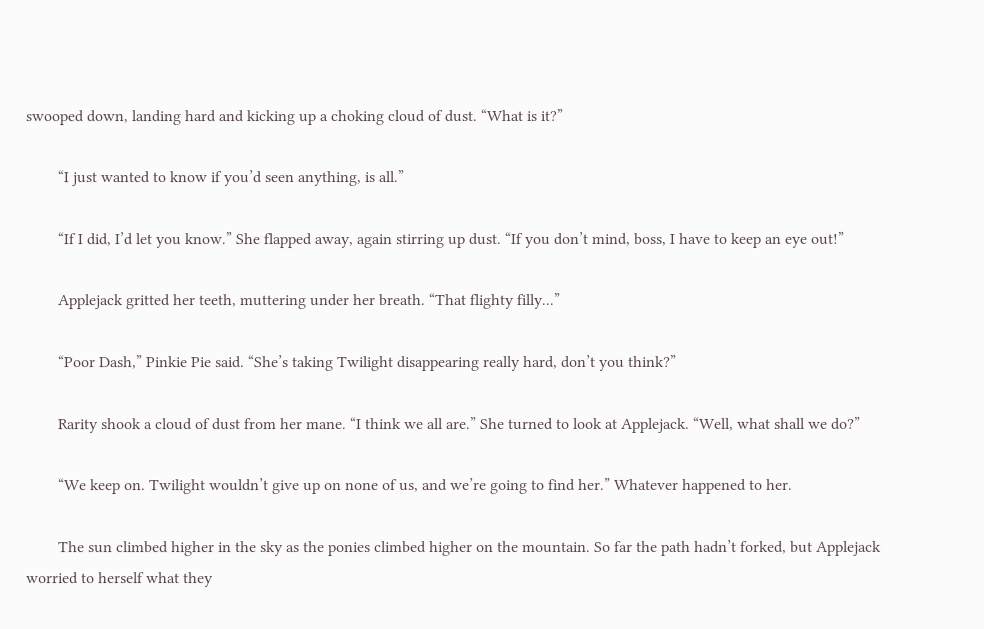swooped down, landing hard and kicking up a choking cloud of dust. “What is it?”

        “I just wanted to know if you’d seen anything, is all.”

        “If I did, I’d let you know.” She flapped away, again stirring up dust. “If you don’t mind, boss, I have to keep an eye out!”

        Applejack gritted her teeth, muttering under her breath. “That flighty filly...”

        “Poor Dash,” Pinkie Pie said. “She’s taking Twilight disappearing really hard, don’t you think?”

        Rarity shook a cloud of dust from her mane. “I think we all are.” She turned to look at Applejack. “Well, what shall we do?”

        “We keep on. Twilight wouldn’t give up on none of us, and we’re going to find her.” Whatever happened to her.

        The sun climbed higher in the sky as the ponies climbed higher on the mountain. So far the path hadn’t forked, but Applejack worried to herself what they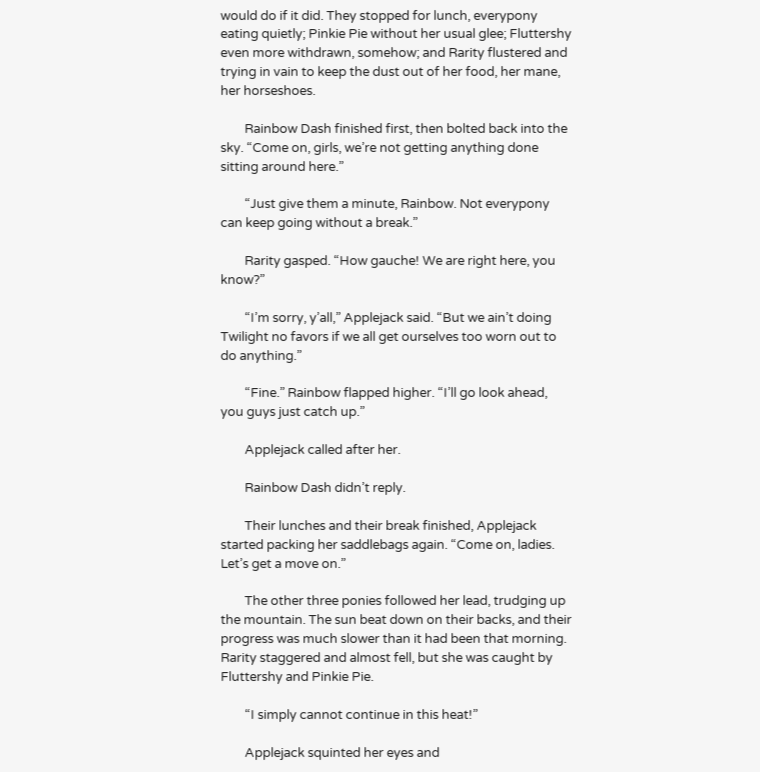would do if it did. They stopped for lunch, everypony eating quietly; Pinkie Pie without her usual glee; Fluttershy even more withdrawn, somehow; and Rarity flustered and trying in vain to keep the dust out of her food, her mane, her horseshoes.

        Rainbow Dash finished first, then bolted back into the sky. “Come on, girls, we’re not getting anything done sitting around here.”

        “Just give them a minute, Rainbow. Not everypony can keep going without a break.”

        Rarity gasped. “How gauche! We are right here, you know?”

        “I’m sorry, y’all,” Applejack said. “But we ain’t doing Twilight no favors if we all get ourselves too worn out to do anything.”

        “Fine.” Rainbow flapped higher. “I’ll go look ahead, you guys just catch up.”

        Applejack called after her.

        Rainbow Dash didn’t reply.

        Their lunches and their break finished, Applejack started packing her saddlebags again. “Come on, ladies. Let’s get a move on.”

        The other three ponies followed her lead, trudging up the mountain. The sun beat down on their backs, and their progress was much slower than it had been that morning. Rarity staggered and almost fell, but she was caught by Fluttershy and Pinkie Pie.

        “I simply cannot continue in this heat!”

        Applejack squinted her eyes and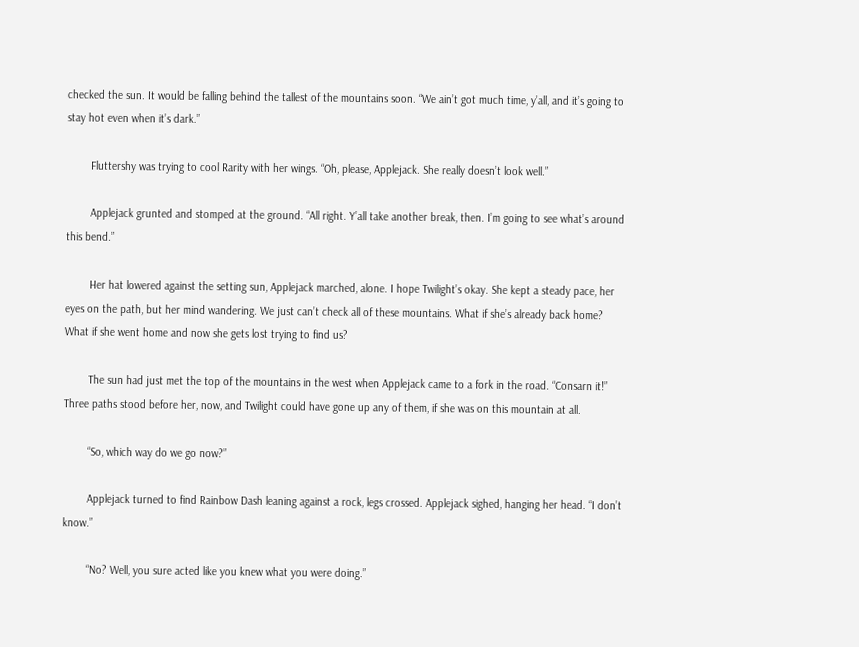checked the sun. It would be falling behind the tallest of the mountains soon. “We ain’t got much time, y’all, and it’s going to stay hot even when it’s dark.”

        Fluttershy was trying to cool Rarity with her wings. “Oh, please, Applejack. She really doesn’t look well.”

        Applejack grunted and stomped at the ground. “All right. Y’all take another break, then. I’m going to see what’s around this bend.”

        Her hat lowered against the setting sun, Applejack marched, alone. I hope Twilight’s okay. She kept a steady pace, her eyes on the path, but her mind wandering. We just can’t check all of these mountains. What if she’s already back home? What if she went home and now she gets lost trying to find us?

        The sun had just met the top of the mountains in the west when Applejack came to a fork in the road. “Consarn it!” Three paths stood before her, now, and Twilight could have gone up any of them, if she was on this mountain at all.

        “So, which way do we go now?”

        Applejack turned to find Rainbow Dash leaning against a rock, legs crossed. Applejack sighed, hanging her head. “I don’t know.”

        “No? Well, you sure acted like you knew what you were doing.”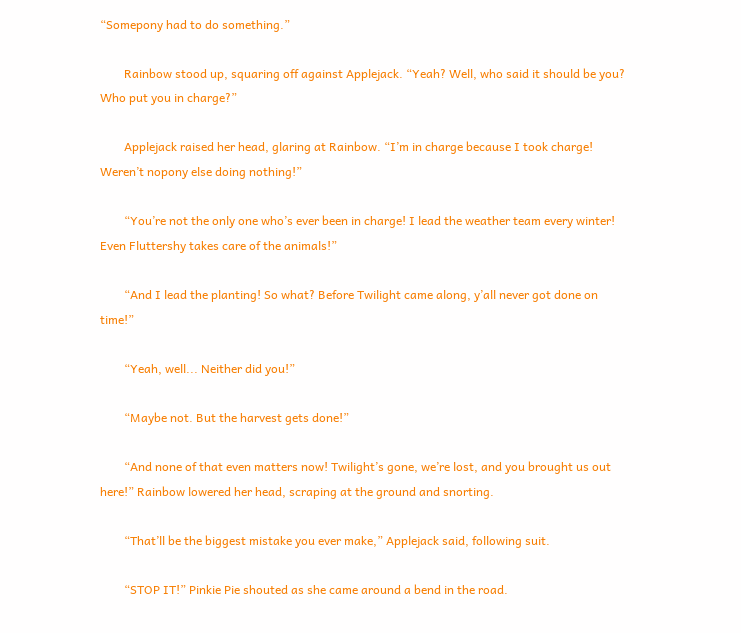“Somepony had to do something.”

        Rainbow stood up, squaring off against Applejack. “Yeah? Well, who said it should be you? Who put you in charge?”

        Applejack raised her head, glaring at Rainbow. “I’m in charge because I took charge! Weren’t nopony else doing nothing!”

        “You’re not the only one who’s ever been in charge! I lead the weather team every winter! Even Fluttershy takes care of the animals!”

        “And I lead the planting! So what? Before Twilight came along, y’all never got done on time!”

        “Yeah, well... Neither did you!”

        “Maybe not. But the harvest gets done!”

        “And none of that even matters now! Twilight’s gone, we’re lost, and you brought us out here!” Rainbow lowered her head, scraping at the ground and snorting.

        “That’ll be the biggest mistake you ever make,” Applejack said, following suit.

        “STOP IT!” Pinkie Pie shouted as she came around a bend in the road.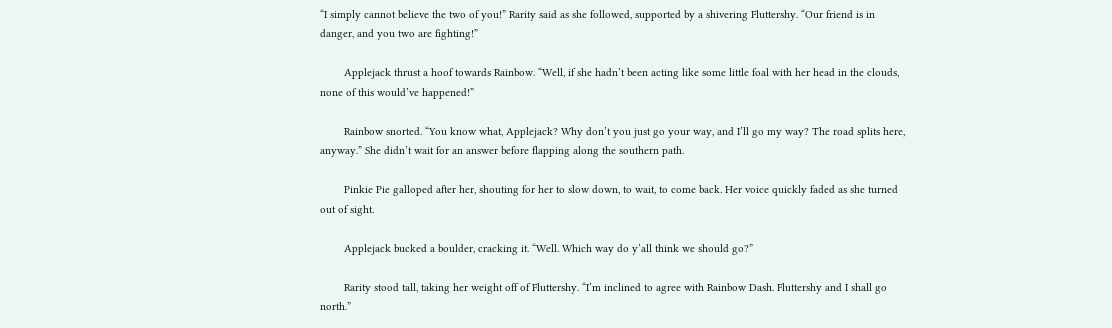“I simply cannot believe the two of you!” Rarity said as she followed, supported by a shivering Fluttershy. “Our friend is in danger, and you two are fighting!”

        Applejack thrust a hoof towards Rainbow. “Well, if she hadn’t been acting like some little foal with her head in the clouds, none of this would’ve happened!”

        Rainbow snorted. “You know what, Applejack? Why don’t you just go your way, and I’ll go my way? The road splits here, anyway.” She didn’t wait for an answer before flapping along the southern path.

        Pinkie Pie galloped after her, shouting for her to slow down, to wait, to come back. Her voice quickly faded as she turned out of sight.

        Applejack bucked a boulder, cracking it. “Well. Which way do y’all think we should go?”

        Rarity stood tall, taking her weight off of Fluttershy. “I’m inclined to agree with Rainbow Dash. Fluttershy and I shall go north.”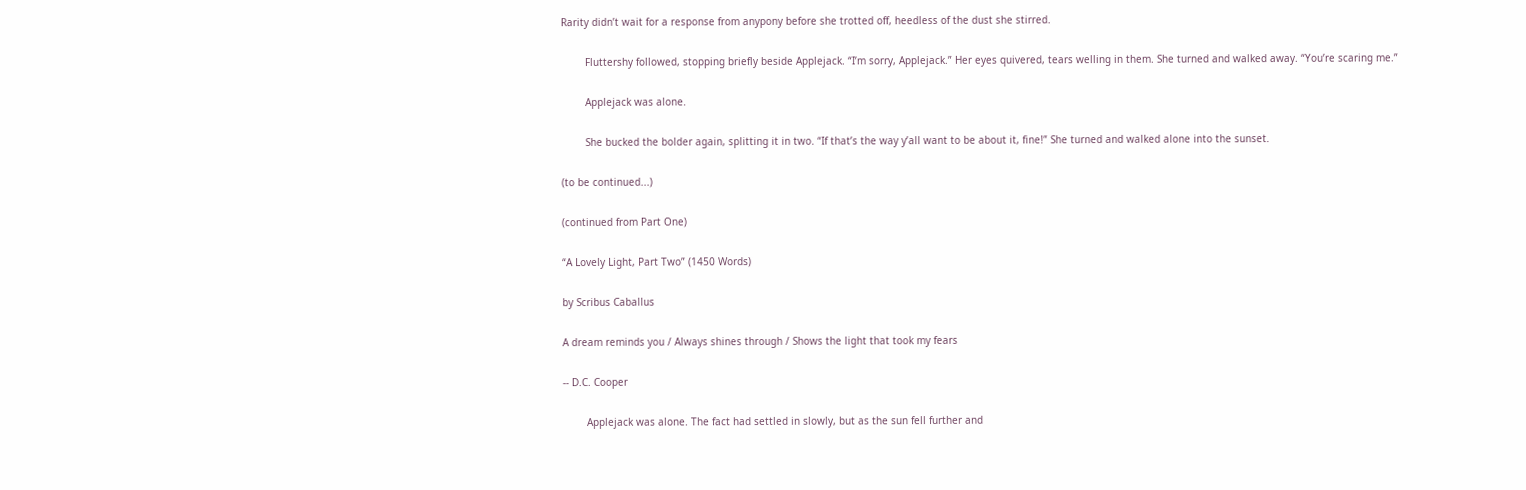Rarity didn’t wait for a response from anypony before she trotted off, heedless of the dust she stirred.

        Fluttershy followed, stopping briefly beside Applejack. “I’m sorry, Applejack.” Her eyes quivered, tears welling in them. She turned and walked away. “You’re scaring me.”

        Applejack was alone.

        She bucked the bolder again, splitting it in two. “If that’s the way y’all want to be about it, fine!” She turned and walked alone into the sunset.

(to be continued...)

(continued from Part One)

“A Lovely Light, Part Two” (1450 Words)

by Scribus Caballus

A dream reminds you / Always shines through / Shows the light that took my fears

-- D.C. Cooper

        Applejack was alone. The fact had settled in slowly, but as the sun fell further and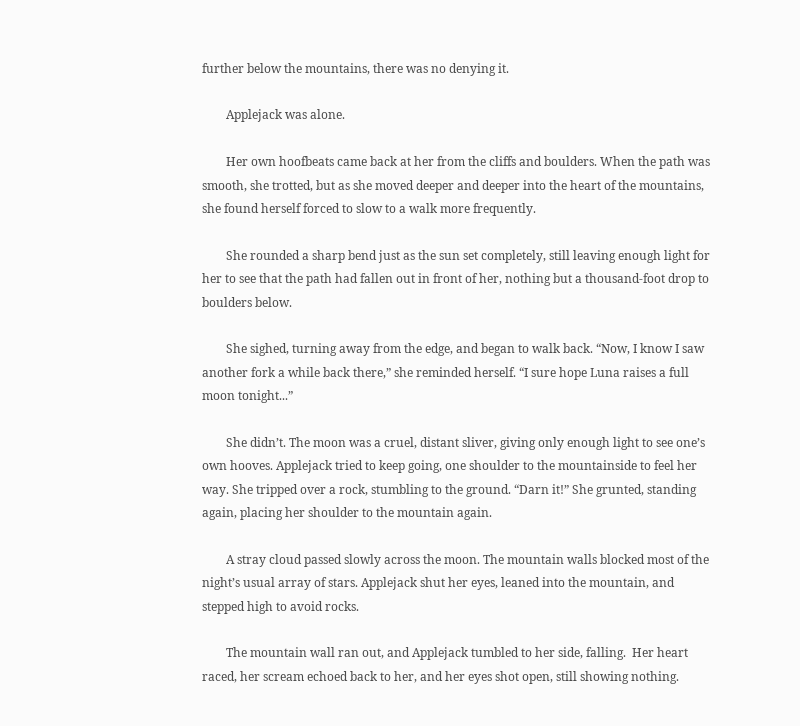further below the mountains, there was no denying it.

        Applejack was alone.

        Her own hoofbeats came back at her from the cliffs and boulders. When the path was smooth, she trotted, but as she moved deeper and deeper into the heart of the mountains, she found herself forced to slow to a walk more frequently.

        She rounded a sharp bend just as the sun set completely, still leaving enough light for her to see that the path had fallen out in front of her, nothing but a thousand-foot drop to boulders below.

        She sighed, turning away from the edge, and began to walk back. “Now, I know I saw another fork a while back there,” she reminded herself. “I sure hope Luna raises a full moon tonight...”

        She didn’t. The moon was a cruel, distant sliver, giving only enough light to see one’s own hooves. Applejack tried to keep going, one shoulder to the mountainside to feel her way. She tripped over a rock, stumbling to the ground. “Darn it!” She grunted, standing again, placing her shoulder to the mountain again.

        A stray cloud passed slowly across the moon. The mountain walls blocked most of the night’s usual array of stars. Applejack shut her eyes, leaned into the mountain, and stepped high to avoid rocks.

        The mountain wall ran out, and Applejack tumbled to her side, falling.  Her heart raced, her scream echoed back to her, and her eyes shot open, still showing nothing.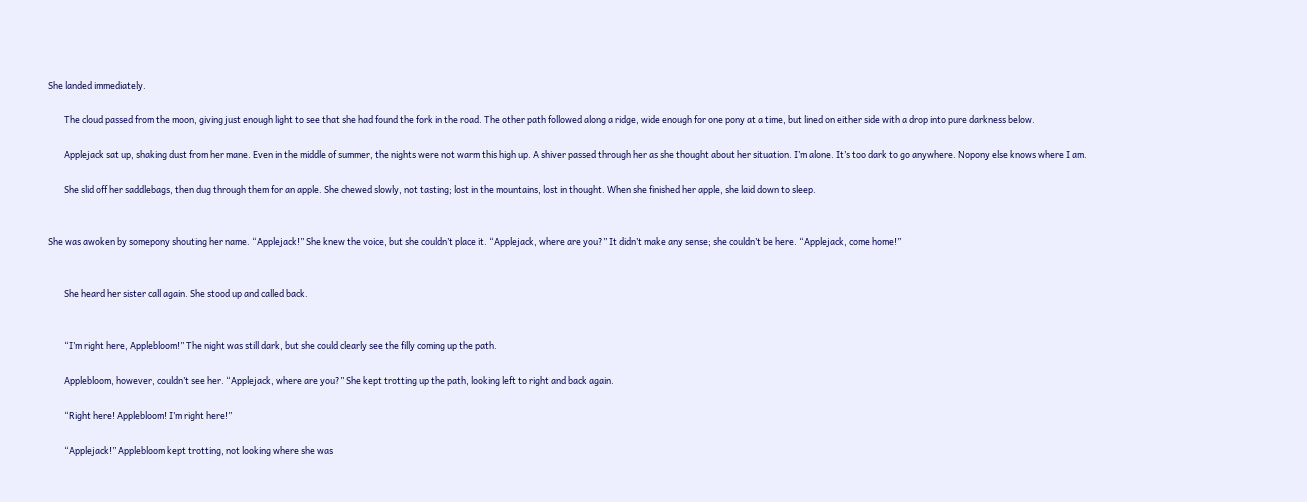She landed immediately.

        The cloud passed from the moon, giving just enough light to see that she had found the fork in the road. The other path followed along a ridge, wide enough for one pony at a time, but lined on either side with a drop into pure darkness below.

        Applejack sat up, shaking dust from her mane. Even in the middle of summer, the nights were not warm this high up. A shiver passed through her as she thought about her situation. I’m alone. It’s too dark to go anywhere. Nopony else knows where I am.

        She slid off her saddlebags, then dug through them for an apple. She chewed slowly, not tasting; lost in the mountains, lost in thought. When she finished her apple, she laid down to sleep.


She was awoken by somepony shouting her name. “Applejack!” She knew the voice, but she couldn’t place it. “Applejack, where are you?” It didn’t make any sense; she couldn’t be here. “Applejack, come home!”


        She heard her sister call again. She stood up and called back.


        “I’m right here, Applebloom!” The night was still dark, but she could clearly see the filly coming up the path.

        Applebloom, however, couldn’t see her. “Applejack, where are you?” She kept trotting up the path, looking left to right and back again.

        “Right here! Applebloom! I’m right here!”

        “Applejack!” Applebloom kept trotting, not looking where she was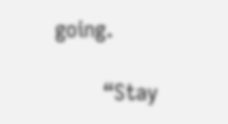going.

        “Stay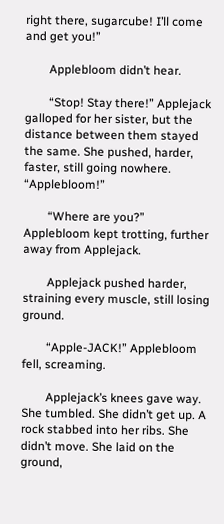right there, sugarcube! I’ll come and get you!”

        Applebloom didn’t hear.

        “Stop! Stay there!” Applejack galloped for her sister, but the distance between them stayed the same. She pushed, harder, faster, still going nowhere. “Applebloom!”

        “Where are you?” Applebloom kept trotting, further away from Applejack.

        Applejack pushed harder, straining every muscle, still losing ground.

        “Apple-JACK!” Applebloom fell, screaming.

        Applejack’s knees gave way. She tumbled. She didn’t get up. A rock stabbed into her ribs. She didn’t move. She laid on the ground,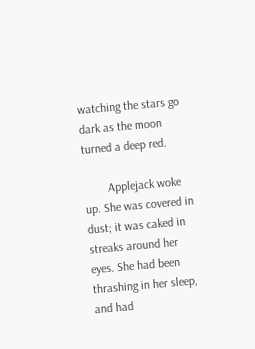watching the stars go dark as the moon turned a deep red.

        Applejack woke up. She was covered in dust; it was caked in streaks around her eyes. She had been thrashing in her sleep, and had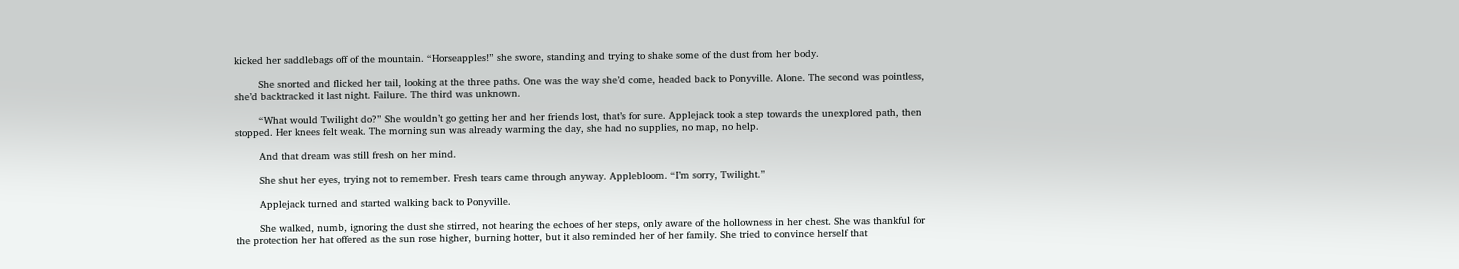kicked her saddlebags off of the mountain. “Horseapples!” she swore, standing and trying to shake some of the dust from her body.

        She snorted and flicked her tail, looking at the three paths. One was the way she’d come, headed back to Ponyville. Alone. The second was pointless, she’d backtracked it last night. Failure. The third was unknown.

        “What would Twilight do?” She wouldn’t go getting her and her friends lost, that’s for sure. Applejack took a step towards the unexplored path, then stopped. Her knees felt weak. The morning sun was already warming the day, she had no supplies, no map, no help.

        And that dream was still fresh on her mind.

        She shut her eyes, trying not to remember. Fresh tears came through anyway. Applebloom. “I’m sorry, Twilight.”

        Applejack turned and started walking back to Ponyville.

        She walked, numb, ignoring the dust she stirred, not hearing the echoes of her steps, only aware of the hollowness in her chest. She was thankful for the protection her hat offered as the sun rose higher, burning hotter, but it also reminded her of her family. She tried to convince herself that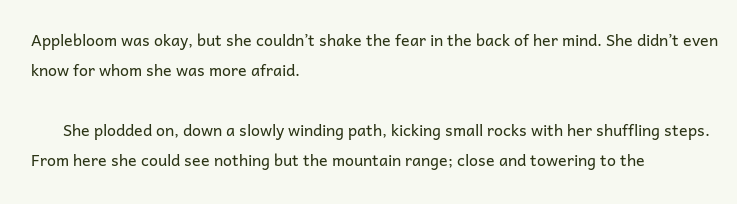Applebloom was okay, but she couldn’t shake the fear in the back of her mind. She didn’t even know for whom she was more afraid.

        She plodded on, down a slowly winding path, kicking small rocks with her shuffling steps. From here she could see nothing but the mountain range; close and towering to the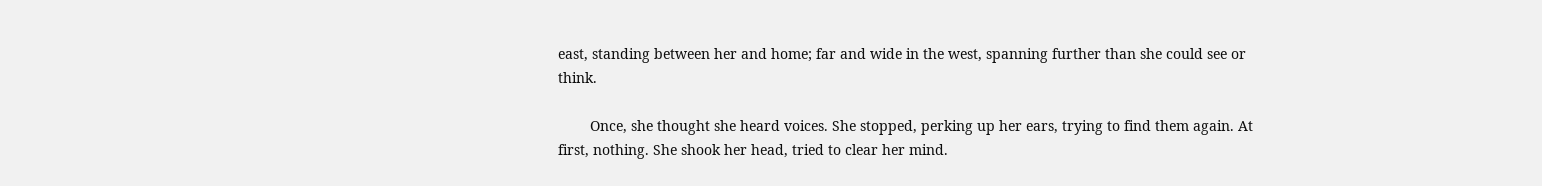east, standing between her and home; far and wide in the west, spanning further than she could see or think.

        Once, she thought she heard voices. She stopped, perking up her ears, trying to find them again. At first, nothing. She shook her head, tried to clear her mind.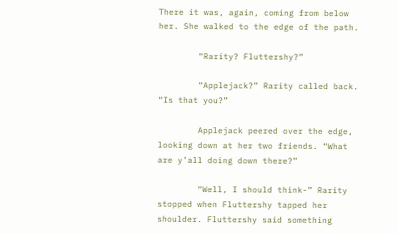There it was, again, coming from below her. She walked to the edge of the path.

        “Rarity? Fluttershy?”

        “Applejack?” Rarity called back. “Is that you?”

        Applejack peered over the edge, looking down at her two friends. “What are y’all doing down there?”

        “Well, I should think-” Rarity stopped when Fluttershy tapped her shoulder. Fluttershy said something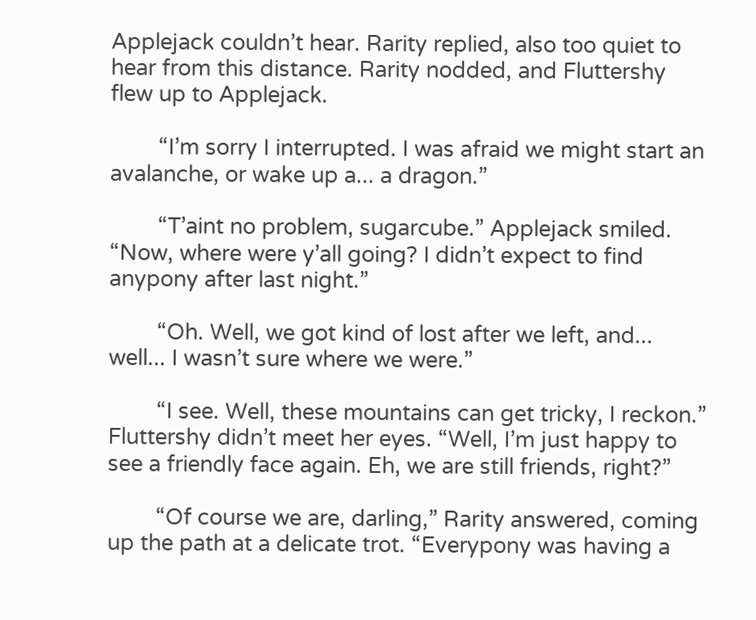Applejack couldn’t hear. Rarity replied, also too quiet to hear from this distance. Rarity nodded, and Fluttershy flew up to Applejack.

        “I’m sorry I interrupted. I was afraid we might start an avalanche, or wake up a... a dragon.”

        “T’aint no problem, sugarcube.” Applejack smiled. “Now, where were y’all going? I didn’t expect to find anypony after last night.”

        “Oh. Well, we got kind of lost after we left, and... well... I wasn’t sure where we were.”

        “I see. Well, these mountains can get tricky, I reckon.” Fluttershy didn’t meet her eyes. “Well, I’m just happy to see a friendly face again. Eh, we are still friends, right?”

        “Of course we are, darling,” Rarity answered, coming up the path at a delicate trot. “Everypony was having a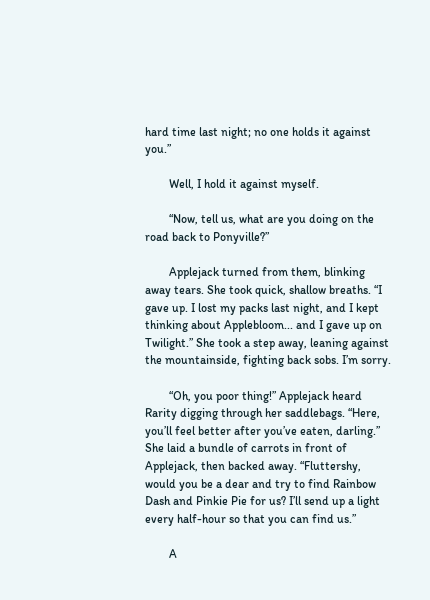hard time last night; no one holds it against you.”

        Well, I hold it against myself.

        “Now, tell us, what are you doing on the road back to Ponyville?”

        Applejack turned from them, blinking away tears. She took quick, shallow breaths. “I gave up. I lost my packs last night, and I kept thinking about Applebloom... and I gave up on Twilight.” She took a step away, leaning against the mountainside, fighting back sobs. I’m sorry.

        “Oh, you poor thing!” Applejack heard Rarity digging through her saddlebags. “Here, you’ll feel better after you’ve eaten, darling.” She laid a bundle of carrots in front of Applejack, then backed away. “Fluttershy, would you be a dear and try to find Rainbow Dash and Pinkie Pie for us? I’ll send up a light every half-hour so that you can find us.”

        A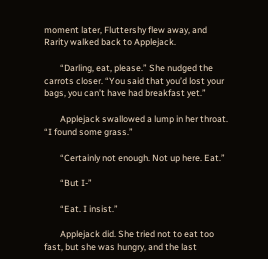moment later, Fluttershy flew away, and Rarity walked back to Applejack.

        “Darling, eat, please.” She nudged the carrots closer. “You said that you’d lost your bags, you can’t have had breakfast yet.”

        Applejack swallowed a lump in her throat. “I found some grass.”

        “Certainly not enough. Not up here. Eat.”

        “But I-”

        “Eat. I insist.”

        Applejack did. She tried not to eat too fast, but she was hungry, and the last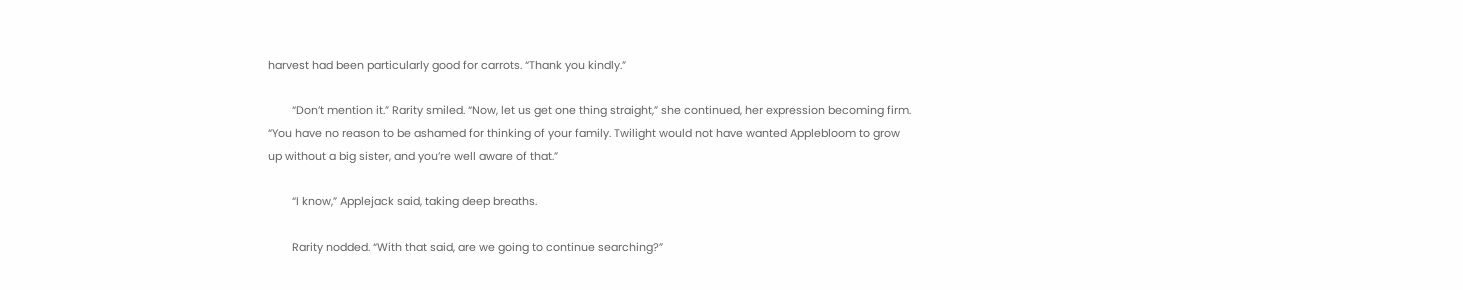harvest had been particularly good for carrots. “Thank you kindly.”

        “Don’t mention it.” Rarity smiled. “Now, let us get one thing straight,” she continued, her expression becoming firm. “You have no reason to be ashamed for thinking of your family. Twilight would not have wanted Applebloom to grow up without a big sister, and you’re well aware of that.”

        “I know,” Applejack said, taking deep breaths.

        Rarity nodded. “With that said, are we going to continue searching?”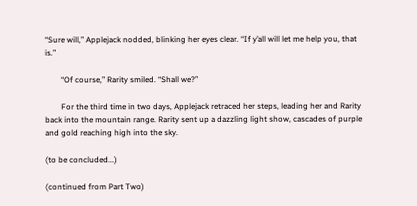“Sure will,” Applejack nodded, blinking her eyes clear. “If y’all will let me help you, that is.”

        “Of course,” Rarity smiled. “Shall we?”

        For the third time in two days, Applejack retraced her steps, leading her and Rarity back into the mountain range. Rarity sent up a dazzling light show, cascades of purple and gold reaching high into the sky.

(to be concluded...)

(continued from Part Two)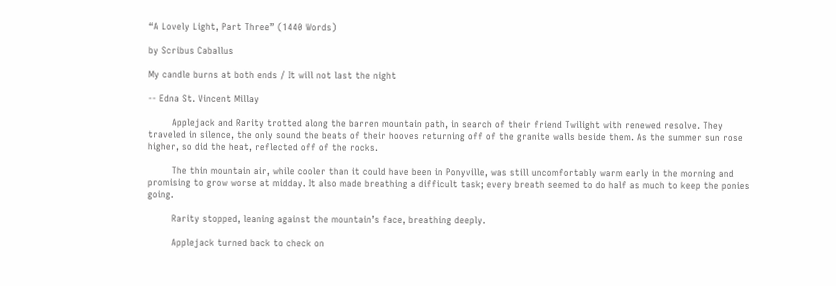“A Lovely Light, Part Three” (1440 Words)

by Scribus Caballus

My candle burns at both ends / It will not last the night

-- Edna St. Vincent Millay

        Applejack and Rarity trotted along the barren mountain path, in search of their friend Twilight with renewed resolve. They traveled in silence, the only sound the beats of their hooves returning off of the granite walls beside them. As the summer sun rose higher, so did the heat, reflected off of the rocks.

        The thin mountain air, while cooler than it could have been in Ponyville, was still uncomfortably warm early in the morning and promising to grow worse at midday. It also made breathing a difficult task; every breath seemed to do half as much to keep the ponies going.

        Rarity stopped, leaning against the mountain’s face, breathing deeply.

        Applejack turned back to check on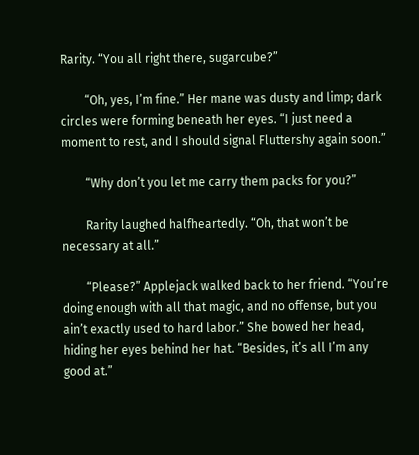Rarity. “You all right there, sugarcube?”

        “Oh, yes, I’m fine.” Her mane was dusty and limp; dark circles were forming beneath her eyes. “I just need a moment to rest, and I should signal Fluttershy again soon.”

        “Why don’t you let me carry them packs for you?”

        Rarity laughed halfheartedly. “Oh, that won’t be necessary at all.”

        “Please?” Applejack walked back to her friend. “You’re doing enough with all that magic, and no offense, but you ain’t exactly used to hard labor.” She bowed her head, hiding her eyes behind her hat. “Besides, it’s all I’m any good at.”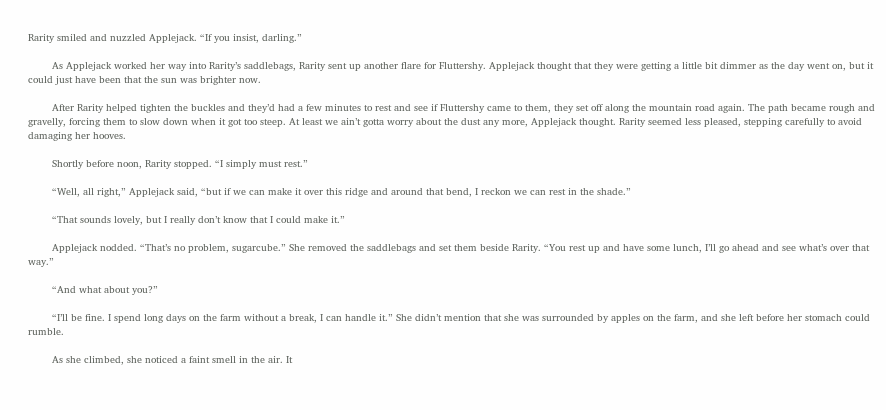Rarity smiled and nuzzled Applejack. “If you insist, darling.”

        As Applejack worked her way into Rarity’s saddlebags, Rarity sent up another flare for Fluttershy. Applejack thought that they were getting a little bit dimmer as the day went on, but it could just have been that the sun was brighter now.

        After Rarity helped tighten the buckles and they’d had a few minutes to rest and see if Fluttershy came to them, they set off along the mountain road again. The path became rough and gravelly, forcing them to slow down when it got too steep. At least we ain’t gotta worry about the dust any more, Applejack thought. Rarity seemed less pleased, stepping carefully to avoid damaging her hooves.

        Shortly before noon, Rarity stopped. “I simply must rest.”

        “Well, all right,” Applejack said, “but if we can make it over this ridge and around that bend, I reckon we can rest in the shade.”

        “That sounds lovely, but I really don’t know that I could make it.”

        Applejack nodded. “That’s no problem, sugarcube.” She removed the saddlebags and set them beside Rarity. “You rest up and have some lunch, I’ll go ahead and see what’s over that way.”

        “And what about you?”

        “I’ll be fine. I spend long days on the farm without a break, I can handle it.” She didn’t mention that she was surrounded by apples on the farm, and she left before her stomach could rumble.

        As she climbed, she noticed a faint smell in the air. It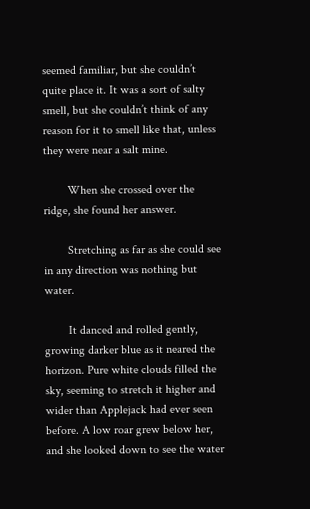seemed familiar, but she couldn’t quite place it. It was a sort of salty smell, but she couldn’t think of any reason for it to smell like that, unless they were near a salt mine.

        When she crossed over the ridge, she found her answer.

        Stretching as far as she could see in any direction was nothing but water.

        It danced and rolled gently, growing darker blue as it neared the horizon. Pure white clouds filled the sky, seeming to stretch it higher and wider than Applejack had ever seen before. A low roar grew below her, and she looked down to see the water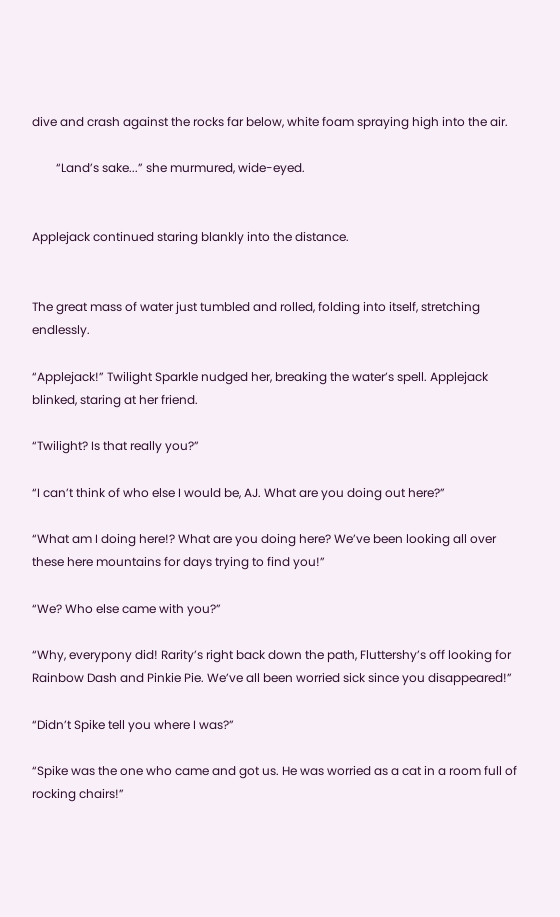dive and crash against the rocks far below, white foam spraying high into the air.

        “Land’s sake...” she murmured, wide-eyed.


Applejack continued staring blankly into the distance.


The great mass of water just tumbled and rolled, folding into itself, stretching endlessly.

“Applejack!” Twilight Sparkle nudged her, breaking the water’s spell. Applejack blinked, staring at her friend.

“Twilight? Is that really you?”

“I can’t think of who else I would be, AJ. What are you doing out here?”

“What am I doing here!? What are you doing here? We’ve been looking all over these here mountains for days trying to find you!”

“We? Who else came with you?”

“Why, everypony did! Rarity’s right back down the path, Fluttershy’s off looking for Rainbow Dash and Pinkie Pie. We’ve all been worried sick since you disappeared!”

“Didn’t Spike tell you where I was?”

“Spike was the one who came and got us. He was worried as a cat in a room full of rocking chairs!”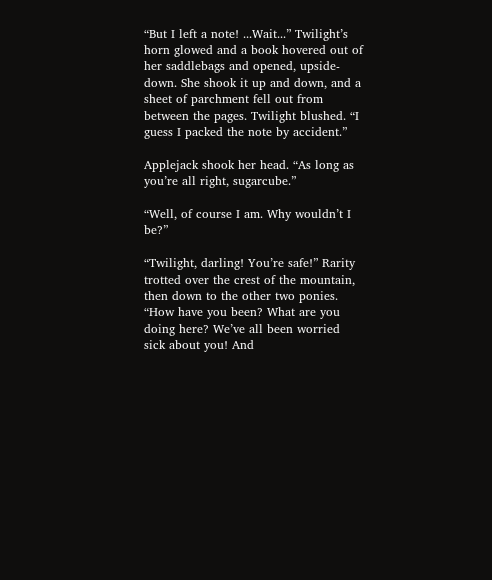“But I left a note! ...Wait...” Twilight’s horn glowed and a book hovered out of her saddlebags and opened, upside-down. She shook it up and down, and a sheet of parchment fell out from between the pages. Twilight blushed. “I guess I packed the note by accident.”

Applejack shook her head. “As long as you’re all right, sugarcube.”

“Well, of course I am. Why wouldn’t I be?”

“Twilight, darling! You’re safe!” Rarity trotted over the crest of the mountain, then down to the other two ponies. “How have you been? What are you doing here? We’ve all been worried sick about you! And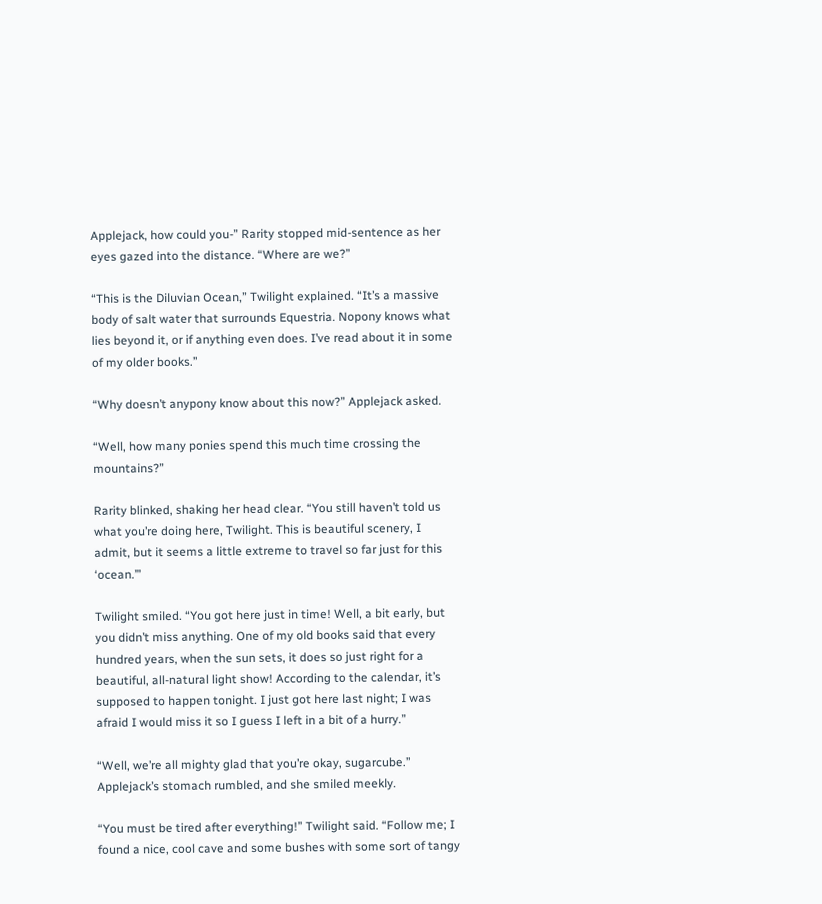Applejack, how could you-” Rarity stopped mid-sentence as her eyes gazed into the distance. “Where are we?”

“This is the Diluvian Ocean,” Twilight explained. “It’s a massive body of salt water that surrounds Equestria. Nopony knows what lies beyond it, or if anything even does. I’ve read about it in some of my older books.”

“Why doesn’t anypony know about this now?” Applejack asked.

“Well, how many ponies spend this much time crossing the mountains?”

Rarity blinked, shaking her head clear. “You still haven’t told us what you’re doing here, Twilight. This is beautiful scenery, I admit, but it seems a little extreme to travel so far just for this ‘ocean.’”

Twilight smiled. “You got here just in time! Well, a bit early, but you didn’t miss anything. One of my old books said that every hundred years, when the sun sets, it does so just right for a beautiful, all-natural light show! According to the calendar, it’s supposed to happen tonight. I just got here last night; I was afraid I would miss it so I guess I left in a bit of a hurry.”

“Well, we’re all mighty glad that you’re okay, sugarcube.”  Applejack’s stomach rumbled, and she smiled meekly.

“You must be tired after everything!” Twilight said. “Follow me; I found a nice, cool cave and some bushes with some sort of tangy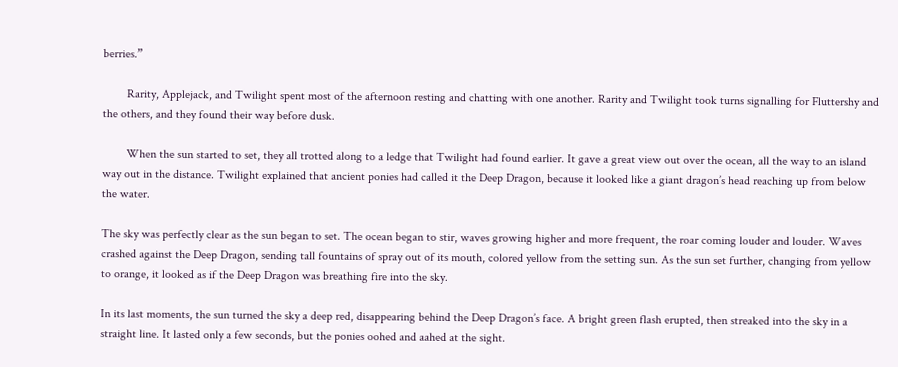berries.”

        Rarity, Applejack, and Twilight spent most of the afternoon resting and chatting with one another. Rarity and Twilight took turns signalling for Fluttershy and the others, and they found their way before dusk.

        When the sun started to set, they all trotted along to a ledge that Twilight had found earlier. It gave a great view out over the ocean, all the way to an island way out in the distance. Twilight explained that ancient ponies had called it the Deep Dragon, because it looked like a giant dragon’s head reaching up from below the water.

The sky was perfectly clear as the sun began to set. The ocean began to stir, waves growing higher and more frequent, the roar coming louder and louder. Waves crashed against the Deep Dragon, sending tall fountains of spray out of its mouth, colored yellow from the setting sun. As the sun set further, changing from yellow to orange, it looked as if the Deep Dragon was breathing fire into the sky.

In its last moments, the sun turned the sky a deep red, disappearing behind the Deep Dragon’s face. A bright green flash erupted, then streaked into the sky in a straight line. It lasted only a few seconds, but the ponies oohed and aahed at the sight.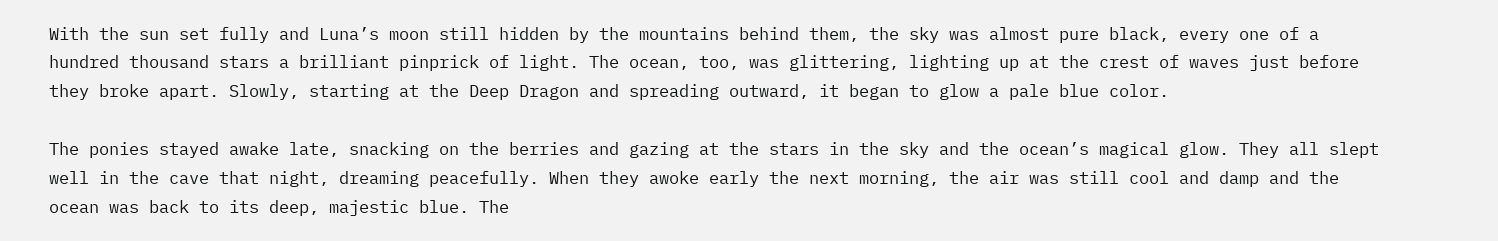With the sun set fully and Luna’s moon still hidden by the mountains behind them, the sky was almost pure black, every one of a hundred thousand stars a brilliant pinprick of light. The ocean, too, was glittering, lighting up at the crest of waves just before they broke apart. Slowly, starting at the Deep Dragon and spreading outward, it began to glow a pale blue color.

The ponies stayed awake late, snacking on the berries and gazing at the stars in the sky and the ocean’s magical glow. They all slept well in the cave that night, dreaming peacefully. When they awoke early the next morning, the air was still cool and damp and the ocean was back to its deep, majestic blue. The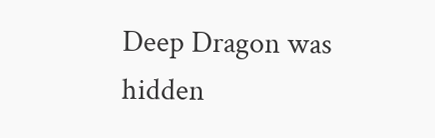Deep Dragon was hidden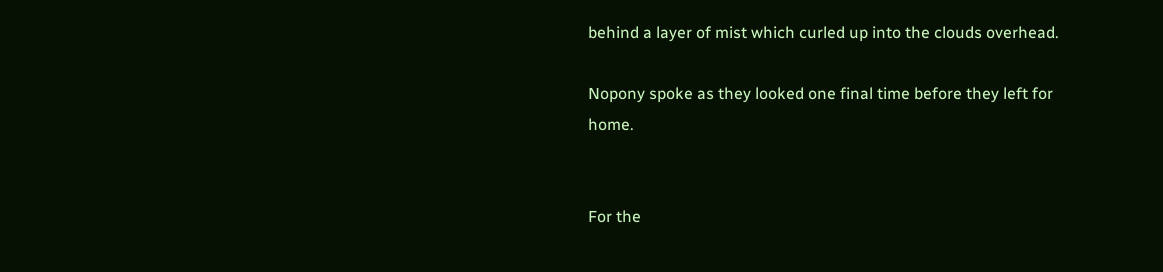behind a layer of mist which curled up into the clouds overhead.

Nopony spoke as they looked one final time before they left for home.


For the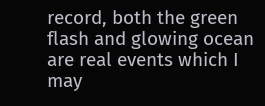record, both the green flash and glowing ocean are real events which I may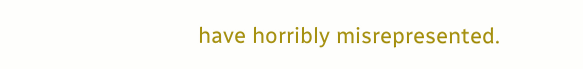have horribly misrepresented.